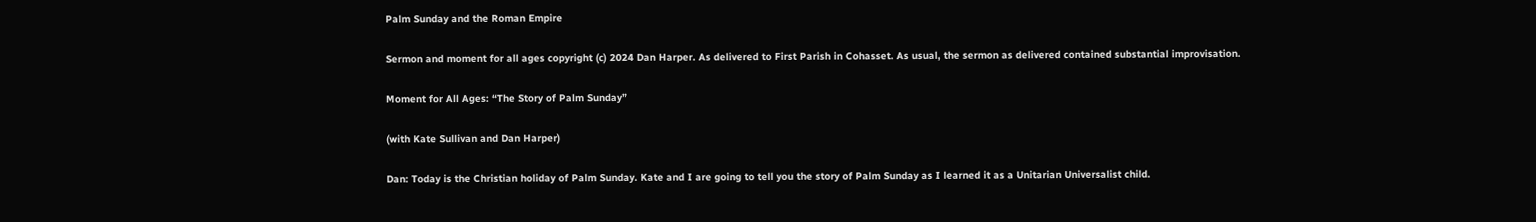Palm Sunday and the Roman Empire

Sermon and moment for all ages copyright (c) 2024 Dan Harper. As delivered to First Parish in Cohasset. As usual, the sermon as delivered contained substantial improvisation.

Moment for All Ages: “The Story of Palm Sunday”

(with Kate Sullivan and Dan Harper)

Dan: Today is the Christian holiday of Palm Sunday. Kate and I are going to tell you the story of Palm Sunday as I learned it as a Unitarian Universalist child.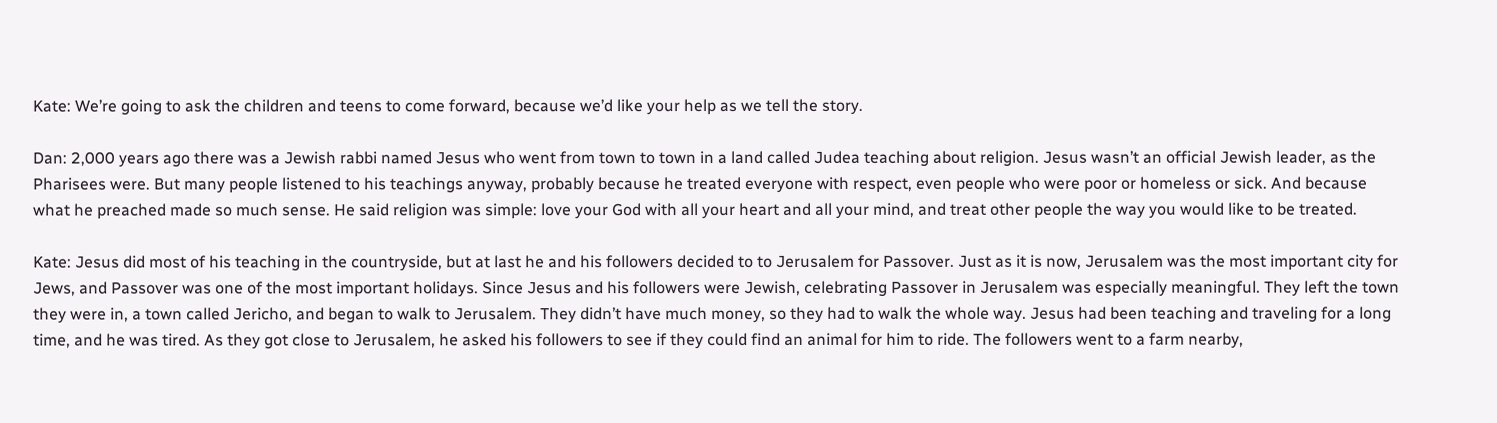Kate: We’re going to ask the children and teens to come forward, because we’d like your help as we tell the story.

Dan: 2,000 years ago there was a Jewish rabbi named Jesus who went from town to town in a land called Judea teaching about religion. Jesus wasn’t an official Jewish leader, as the Pharisees were. But many people listened to his teachings anyway, probably because he treated everyone with respect, even people who were poor or homeless or sick. And because what he preached made so much sense. He said religion was simple: love your God with all your heart and all your mind, and treat other people the way you would like to be treated.

Kate: Jesus did most of his teaching in the countryside, but at last he and his followers decided to to Jerusalem for Passover. Just as it is now, Jerusalem was the most important city for Jews, and Passover was one of the most important holidays. Since Jesus and his followers were Jewish, celebrating Passover in Jerusalem was especially meaningful. They left the town they were in, a town called Jericho, and began to walk to Jerusalem. They didn’t have much money, so they had to walk the whole way. Jesus had been teaching and traveling for a long time, and he was tired. As they got close to Jerusalem, he asked his followers to see if they could find an animal for him to ride. The followers went to a farm nearby,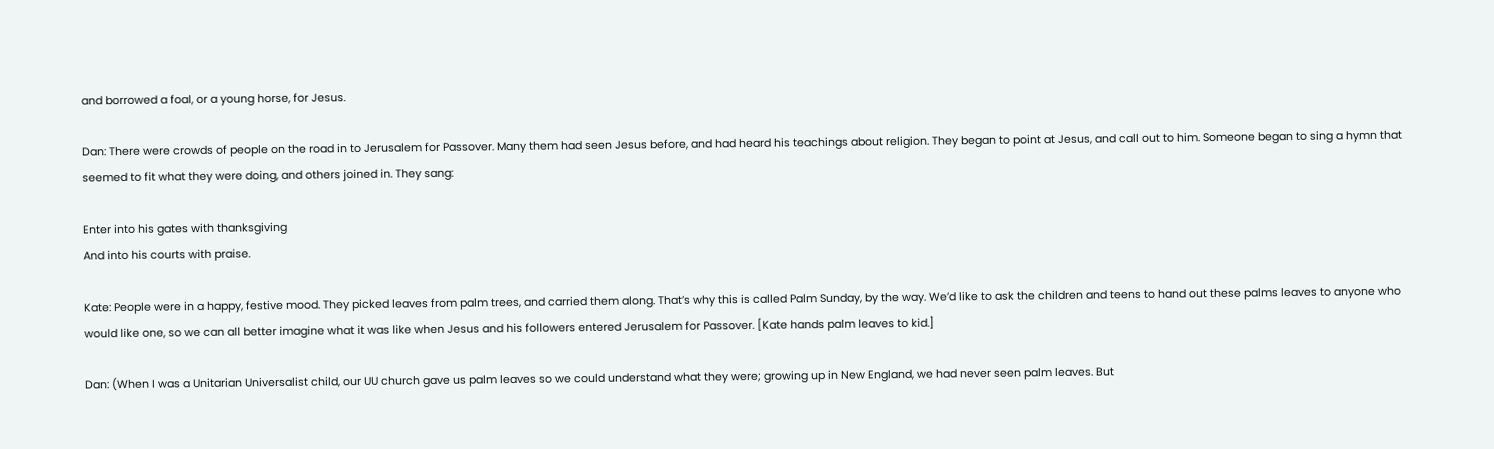and borrowed a foal, or a young horse, for Jesus.

Dan: There were crowds of people on the road in to Jerusalem for Passover. Many them had seen Jesus before, and had heard his teachings about religion. They began to point at Jesus, and call out to him. Someone began to sing a hymn that seemed to fit what they were doing, and others joined in. They sang:

Enter into his gates with thanksgiving
And into his courts with praise.

Kate: People were in a happy, festive mood. They picked leaves from palm trees, and carried them along. That’s why this is called Palm Sunday, by the way. We’d like to ask the children and teens to hand out these palms leaves to anyone who would like one, so we can all better imagine what it was like when Jesus and his followers entered Jerusalem for Passover. [Kate hands palm leaves to kid.]

Dan: (When I was a Unitarian Universalist child, our UU church gave us palm leaves so we could understand what they were; growing up in New England, we had never seen palm leaves. But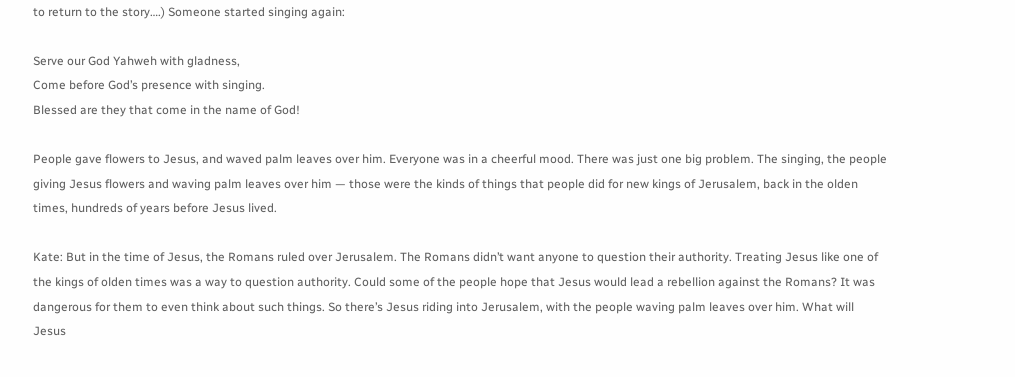to return to the story….) Someone started singing again:

Serve our God Yahweh with gladness,
Come before God’s presence with singing.
Blessed are they that come in the name of God!

People gave flowers to Jesus, and waved palm leaves over him. Everyone was in a cheerful mood. There was just one big problem. The singing, the people giving Jesus flowers and waving palm leaves over him — those were the kinds of things that people did for new kings of Jerusalem, back in the olden times, hundreds of years before Jesus lived.

Kate: But in the time of Jesus, the Romans ruled over Jerusalem. The Romans didn’t want anyone to question their authority. Treating Jesus like one of the kings of olden times was a way to question authority. Could some of the people hope that Jesus would lead a rebellion against the Romans? It was dangerous for them to even think about such things. So there’s Jesus riding into Jerusalem, with the people waving palm leaves over him. What will Jesus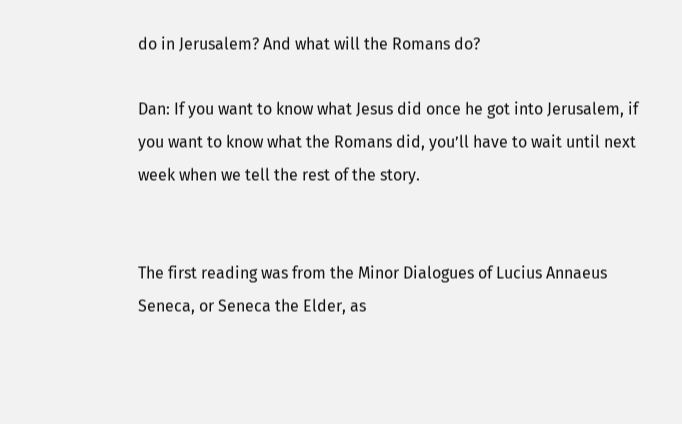do in Jerusalem? And what will the Romans do?

Dan: If you want to know what Jesus did once he got into Jerusalem, if you want to know what the Romans did, you’ll have to wait until next week when we tell the rest of the story.


The first reading was from the Minor Dialogues of Lucius Annaeus Seneca, or Seneca the Elder, as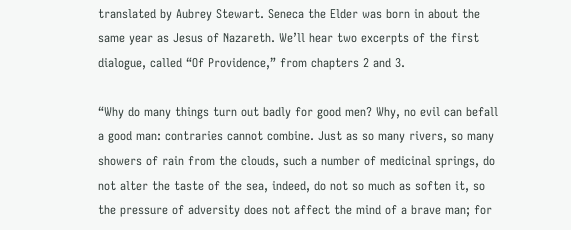translated by Aubrey Stewart. Seneca the Elder was born in about the same year as Jesus of Nazareth. We’ll hear two excerpts of the first dialogue, called “Of Providence,” from chapters 2 and 3.

“Why do many things turn out badly for good men? Why, no evil can befall a good man: contraries cannot combine. Just as so many rivers, so many showers of rain from the clouds, such a number of medicinal springs, do not alter the taste of the sea, indeed, do not so much as soften it, so the pressure of adversity does not affect the mind of a brave man; for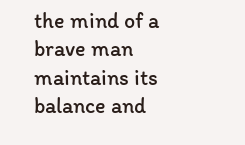the mind of a brave man maintains its balance and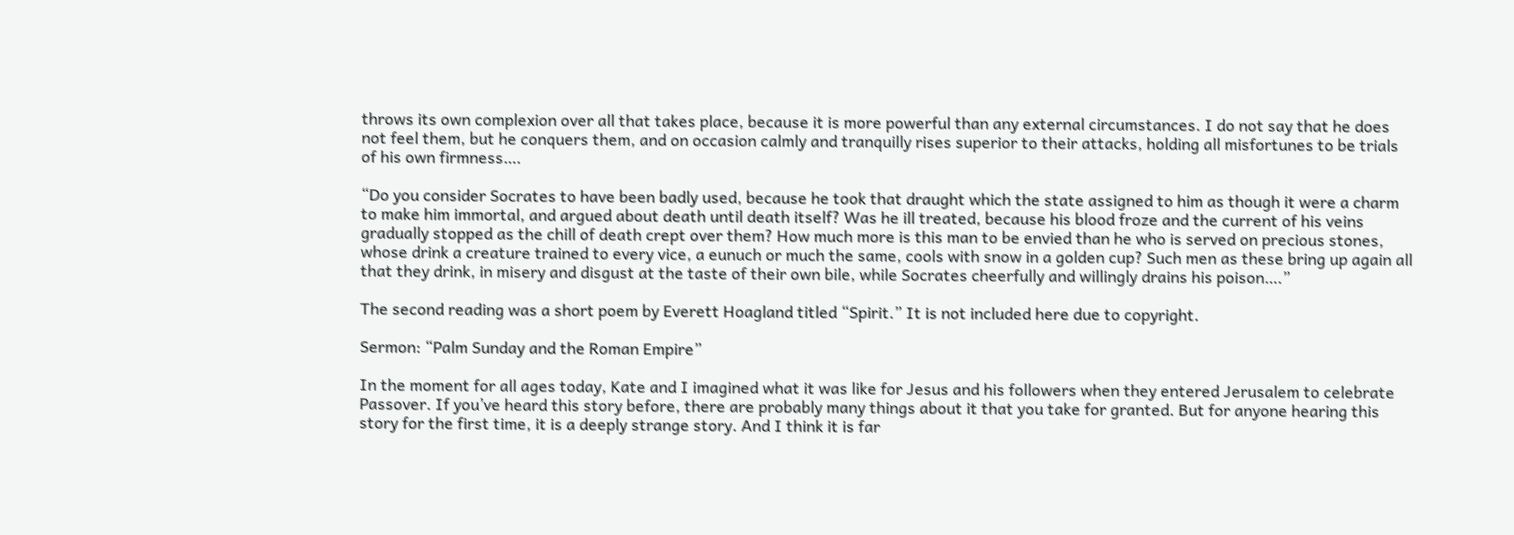throws its own complexion over all that takes place, because it is more powerful than any external circumstances. I do not say that he does not feel them, but he conquers them, and on occasion calmly and tranquilly rises superior to their attacks, holding all misfortunes to be trials of his own firmness….

“Do you consider Socrates to have been badly used, because he took that draught which the state assigned to him as though it were a charm to make him immortal, and argued about death until death itself? Was he ill treated, because his blood froze and the current of his veins gradually stopped as the chill of death crept over them? How much more is this man to be envied than he who is served on precious stones, whose drink a creature trained to every vice, a eunuch or much the same, cools with snow in a golden cup? Such men as these bring up again all that they drink, in misery and disgust at the taste of their own bile, while Socrates cheerfully and willingly drains his poison….”

The second reading was a short poem by Everett Hoagland titled “Spirit.” It is not included here due to copyright.

Sermon: “Palm Sunday and the Roman Empire”

In the moment for all ages today, Kate and I imagined what it was like for Jesus and his followers when they entered Jerusalem to celebrate Passover. If you’ve heard this story before, there are probably many things about it that you take for granted. But for anyone hearing this story for the first time, it is a deeply strange story. And I think it is far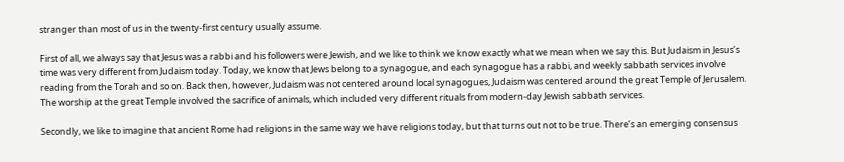stranger than most of us in the twenty-first century usually assume.

First of all, we always say that Jesus was a rabbi and his followers were Jewish, and we like to think we know exactly what we mean when we say this. But Judaism in Jesus’s time was very different from Judaism today. Today, we know that Jews belong to a synagogue, and each synagogue has a rabbi, and weekly sabbath services involve reading from the Torah and so on. Back then, however, Judaism was not centered around local synagogues, Judaism was centered around the great Temple of Jerusalem. The worship at the great Temple involved the sacrifice of animals, which included very different rituals from modern-day Jewish sabbath services.

Secondly, we like to imagine that ancient Rome had religions in the same way we have religions today, but that turns out not to be true. There’s an emerging consensus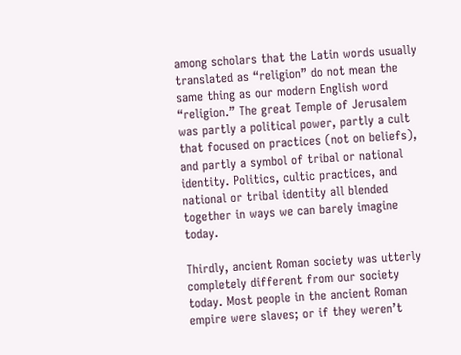among scholars that the Latin words usually translated as “religion” do not mean the same thing as our modern English word “religion.” The great Temple of Jerusalem was partly a political power, partly a cult that focused on practices (not on beliefs), and partly a symbol of tribal or national identity. Politics, cultic practices, and national or tribal identity all blended together in ways we can barely imagine today.

Thirdly, ancient Roman society was utterly completely different from our society today. Most people in the ancient Roman empire were slaves; or if they weren’t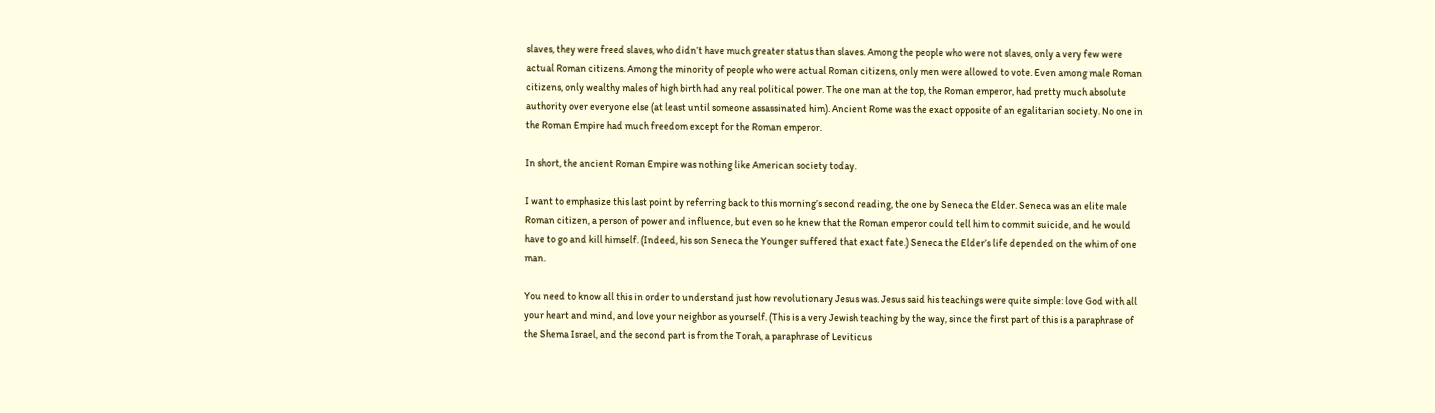slaves, they were freed slaves, who didn’t have much greater status than slaves. Among the people who were not slaves, only a very few were actual Roman citizens. Among the minority of people who were actual Roman citizens, only men were allowed to vote. Even among male Roman citizens, only wealthy males of high birth had any real political power. The one man at the top, the Roman emperor, had pretty much absolute authority over everyone else (at least until someone assassinated him). Ancient Rome was the exact opposite of an egalitarian society. No one in the Roman Empire had much freedom except for the Roman emperor.

In short, the ancient Roman Empire was nothing like American society today.

I want to emphasize this last point by referring back to this morning’s second reading, the one by Seneca the Elder. Seneca was an elite male Roman citizen, a person of power and influence, but even so he knew that the Roman emperor could tell him to commit suicide, and he would have to go and kill himself. (Indeed, his son Seneca the Younger suffered that exact fate.) Seneca the Elder’s life depended on the whim of one man.

You need to know all this in order to understand just how revolutionary Jesus was. Jesus said his teachings were quite simple: love God with all your heart and mind, and love your neighbor as yourself. (This is a very Jewish teaching by the way, since the first part of this is a paraphrase of the Shema Israel, and the second part is from the Torah, a paraphrase of Leviticus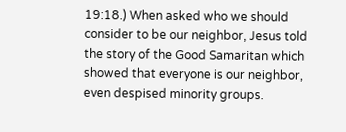19:18.) When asked who we should consider to be our neighbor, Jesus told the story of the Good Samaritan which showed that everyone is our neighbor, even despised minority groups.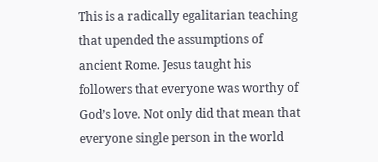This is a radically egalitarian teaching that upended the assumptions of ancient Rome. Jesus taught his followers that everyone was worthy of God’s love. Not only did that mean that everyone single person in the world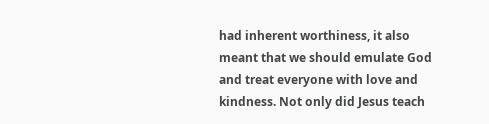had inherent worthiness, it also meant that we should emulate God and treat everyone with love and kindness. Not only did Jesus teach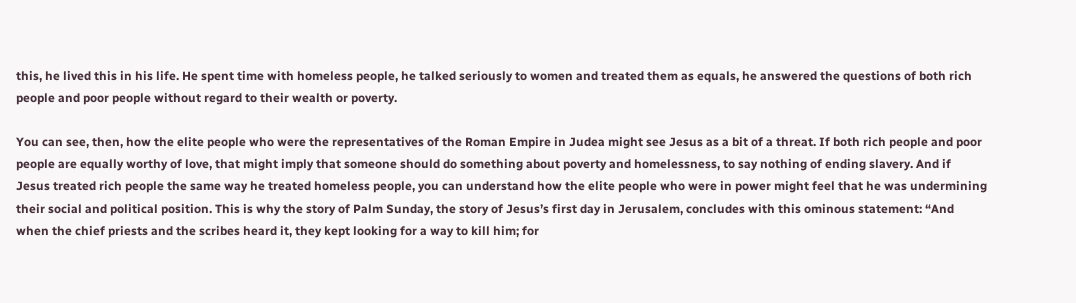this, he lived this in his life. He spent time with homeless people, he talked seriously to women and treated them as equals, he answered the questions of both rich people and poor people without regard to their wealth or poverty.

You can see, then, how the elite people who were the representatives of the Roman Empire in Judea might see Jesus as a bit of a threat. If both rich people and poor people are equally worthy of love, that might imply that someone should do something about poverty and homelessness, to say nothing of ending slavery. And if Jesus treated rich people the same way he treated homeless people, you can understand how the elite people who were in power might feel that he was undermining their social and political position. This is why the story of Palm Sunday, the story of Jesus’s first day in Jerusalem, concludes with this ominous statement: “And when the chief priests and the scribes heard it, they kept looking for a way to kill him; for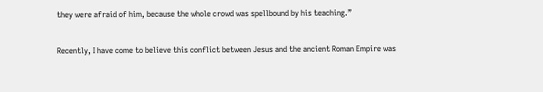they were afraid of him, because the whole crowd was spellbound by his teaching.”

Recently, I have come to believe this conflict between Jesus and the ancient Roman Empire was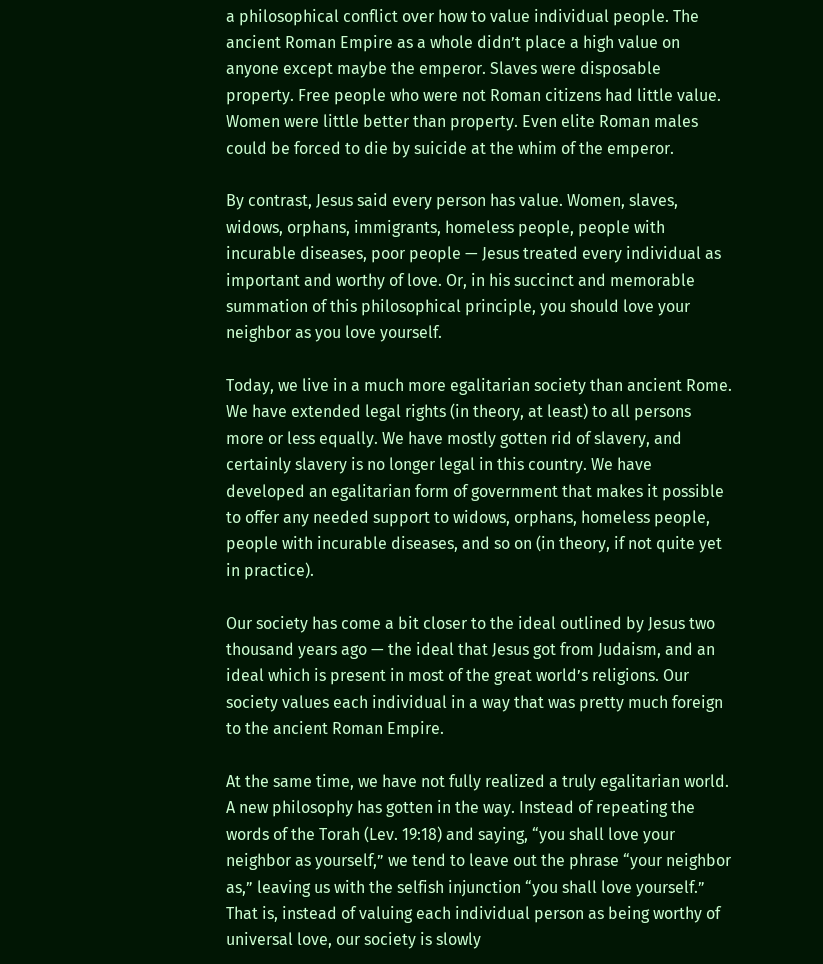a philosophical conflict over how to value individual people. The ancient Roman Empire as a whole didn’t place a high value on anyone except maybe the emperor. Slaves were disposable property. Free people who were not Roman citizens had little value. Women were little better than property. Even elite Roman males could be forced to die by suicide at the whim of the emperor.

By contrast, Jesus said every person has value. Women, slaves, widows, orphans, immigrants, homeless people, people with incurable diseases, poor people — Jesus treated every individual as important and worthy of love. Or, in his succinct and memorable summation of this philosophical principle, you should love your neighbor as you love yourself.

Today, we live in a much more egalitarian society than ancient Rome. We have extended legal rights (in theory, at least) to all persons more or less equally. We have mostly gotten rid of slavery, and certainly slavery is no longer legal in this country. We have developed an egalitarian form of government that makes it possible to offer any needed support to widows, orphans, homeless people, people with incurable diseases, and so on (in theory, if not quite yet in practice).

Our society has come a bit closer to the ideal outlined by Jesus two thousand years ago — the ideal that Jesus got from Judaism, and an ideal which is present in most of the great world’s religions. Our society values each individual in a way that was pretty much foreign to the ancient Roman Empire.

At the same time, we have not fully realized a truly egalitarian world. A new philosophy has gotten in the way. Instead of repeating the words of the Torah (Lev. 19:18) and saying, “you shall love your neighbor as yourself,” we tend to leave out the phrase “your neighbor as,” leaving us with the selfish injunction “you shall love yourself.” That is, instead of valuing each individual person as being worthy of universal love, our society is slowly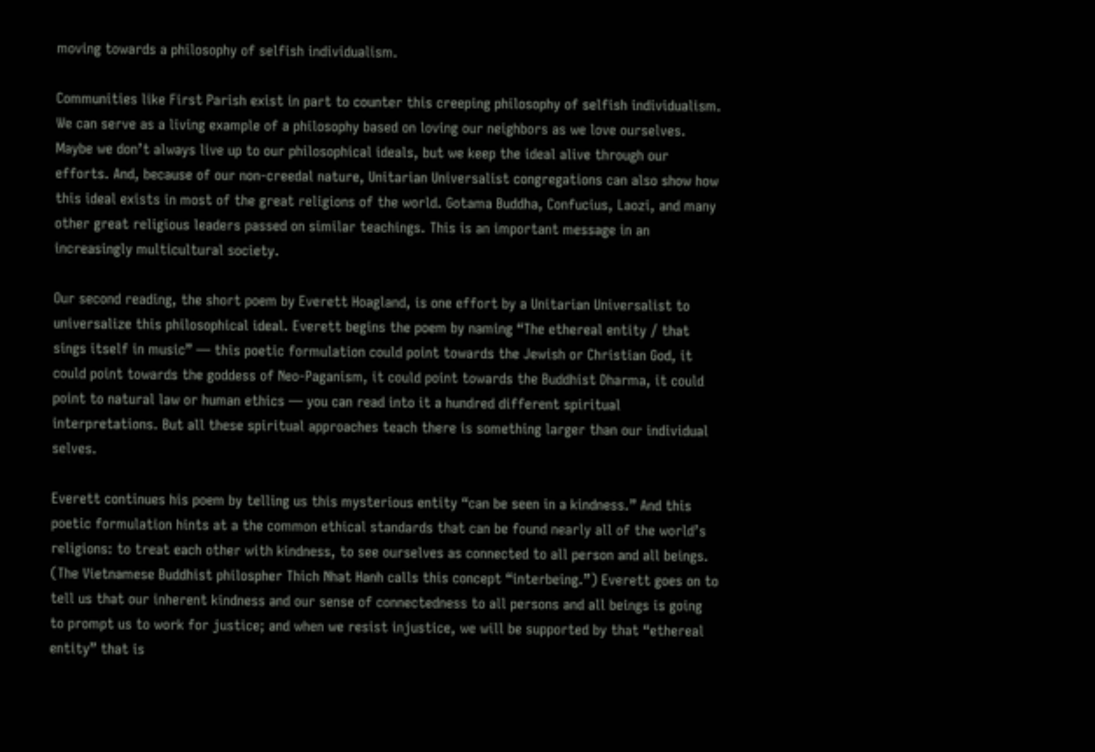moving towards a philosophy of selfish individualism.

Communities like First Parish exist in part to counter this creeping philosophy of selfish individualism. We can serve as a living example of a philosophy based on loving our neighbors as we love ourselves. Maybe we don’t always live up to our philosophical ideals, but we keep the ideal alive through our efforts. And, because of our non-creedal nature, Unitarian Universalist congregations can also show how this ideal exists in most of the great religions of the world. Gotama Buddha, Confucius, Laozi, and many other great religious leaders passed on similar teachings. This is an important message in an increasingly multicultural society.

Our second reading, the short poem by Everett Hoagland, is one effort by a Unitarian Universalist to universalize this philosophical ideal. Everett begins the poem by naming “The ethereal entity / that sings itself in music” — this poetic formulation could point towards the Jewish or Christian God, it could point towards the goddess of Neo-Paganism, it could point towards the Buddhist Dharma, it could point to natural law or human ethics — you can read into it a hundred different spiritual interpretations. But all these spiritual approaches teach there is something larger than our individual selves.

Everett continues his poem by telling us this mysterious entity “can be seen in a kindness.” And this poetic formulation hints at a the common ethical standards that can be found nearly all of the world’s religions: to treat each other with kindness, to see ourselves as connected to all person and all beings. (The Vietnamese Buddhist philospher Thich Nhat Hanh calls this concept “interbeing.”) Everett goes on to tell us that our inherent kindness and our sense of connectedness to all persons and all beings is going to prompt us to work for justice; and when we resist injustice, we will be supported by that “ethereal entity” that is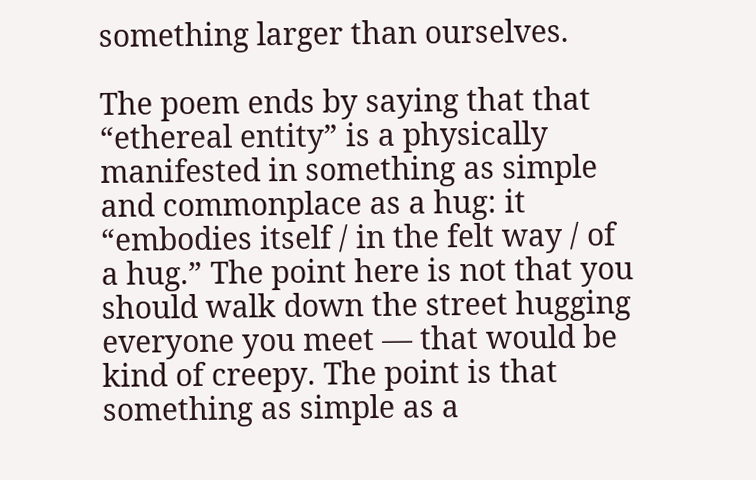something larger than ourselves.

The poem ends by saying that that “ethereal entity” is a physically manifested in something as simple and commonplace as a hug: it “embodies itself / in the felt way / of a hug.” The point here is not that you should walk down the street hugging everyone you meet — that would be kind of creepy. The point is that something as simple as a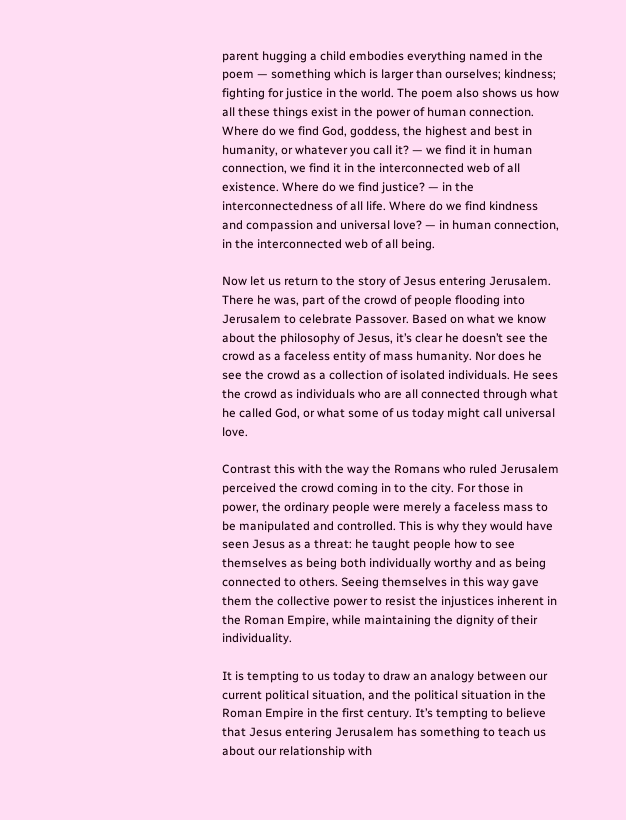parent hugging a child embodies everything named in the poem — something which is larger than ourselves; kindness; fighting for justice in the world. The poem also shows us how all these things exist in the power of human connection. Where do we find God, goddess, the highest and best in humanity, or whatever you call it? — we find it in human connection, we find it in the interconnected web of all existence. Where do we find justice? — in the interconnectedness of all life. Where do we find kindness and compassion and universal love? — in human connection, in the interconnected web of all being.

Now let us return to the story of Jesus entering Jerusalem. There he was, part of the crowd of people flooding into Jerusalem to celebrate Passover. Based on what we know about the philosophy of Jesus, it’s clear he doesn’t see the crowd as a faceless entity of mass humanity. Nor does he see the crowd as a collection of isolated individuals. He sees the crowd as individuals who are all connected through what he called God, or what some of us today might call universal love.

Contrast this with the way the Romans who ruled Jerusalem perceived the crowd coming in to the city. For those in power, the ordinary people were merely a faceless mass to be manipulated and controlled. This is why they would have seen Jesus as a threat: he taught people how to see themselves as being both individually worthy and as being connected to others. Seeing themselves in this way gave them the collective power to resist the injustices inherent in the Roman Empire, while maintaining the dignity of their individuality.

It is tempting to us today to draw an analogy between our current political situation, and the political situation in the Roman Empire in the first century. It’s tempting to believe that Jesus entering Jerusalem has something to teach us about our relationship with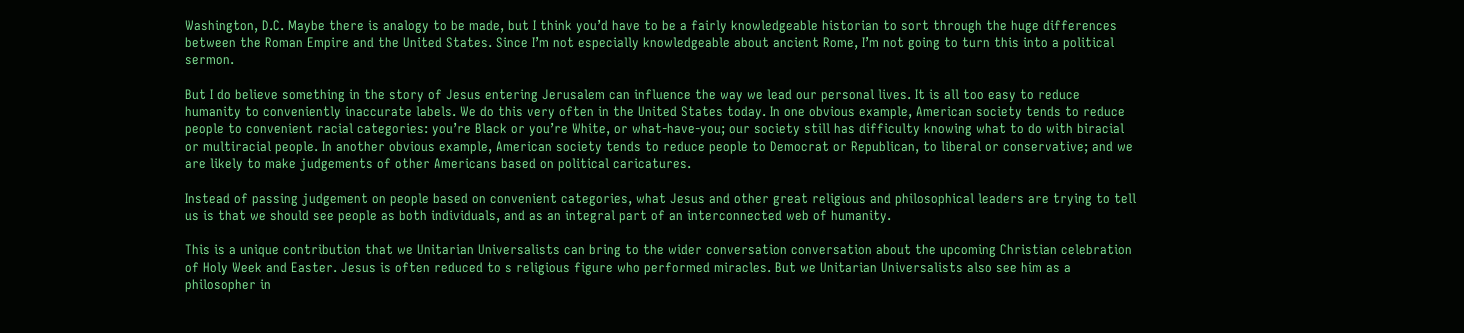Washington, D.C. Maybe there is analogy to be made, but I think you’d have to be a fairly knowledgeable historian to sort through the huge differences between the Roman Empire and the United States. Since I’m not especially knowledgeable about ancient Rome, I’m not going to turn this into a political sermon.

But I do believe something in the story of Jesus entering Jerusalem can influence the way we lead our personal lives. It is all too easy to reduce humanity to conveniently inaccurate labels. We do this very often in the United States today. In one obvious example, American society tends to reduce people to convenient racial categories: you’re Black or you’re White, or what-have-you; our society still has difficulty knowing what to do with biracial or multiracial people. In another obvious example, American society tends to reduce people to Democrat or Republican, to liberal or conservative; and we are likely to make judgements of other Americans based on political caricatures.

Instead of passing judgement on people based on convenient categories, what Jesus and other great religious and philosophical leaders are trying to tell us is that we should see people as both individuals, and as an integral part of an interconnected web of humanity.

This is a unique contribution that we Unitarian Universalists can bring to the wider conversation conversation about the upcoming Christian celebration of Holy Week and Easter. Jesus is often reduced to s religious figure who performed miracles. But we Unitarian Universalists also see him as a philosopher in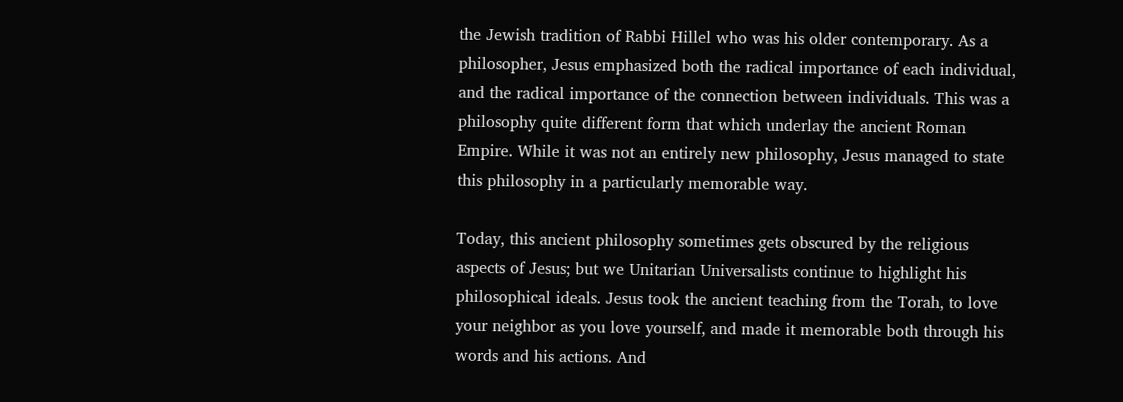the Jewish tradition of Rabbi Hillel who was his older contemporary. As a philosopher, Jesus emphasized both the radical importance of each individual, and the radical importance of the connection between individuals. This was a philosophy quite different form that which underlay the ancient Roman Empire. While it was not an entirely new philosophy, Jesus managed to state this philosophy in a particularly memorable way.

Today, this ancient philosophy sometimes gets obscured by the religious aspects of Jesus; but we Unitarian Universalists continue to highlight his philosophical ideals. Jesus took the ancient teaching from the Torah, to love your neighbor as you love yourself, and made it memorable both through his words and his actions. And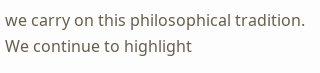we carry on this philosophical tradition. We continue to highlight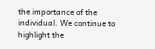the importance of the individual. We continue to highlight the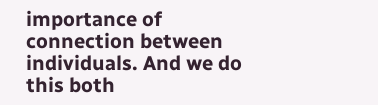importance of connection between individuals. And we do this both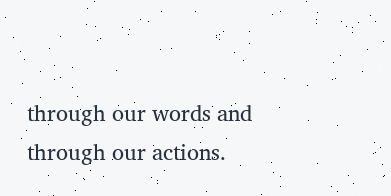through our words and through our actions.